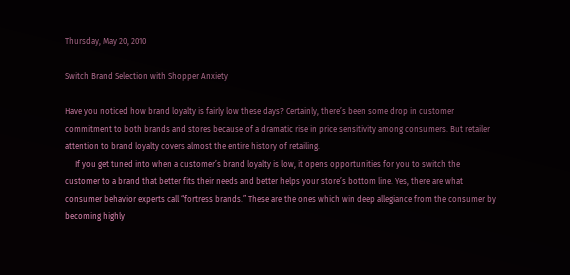Thursday, May 20, 2010

Switch Brand Selection with Shopper Anxiety

Have you noticed how brand loyalty is fairly low these days? Certainly, there’s been some drop in customer commitment to both brands and stores because of a dramatic rise in price sensitivity among consumers. But retailer attention to brand loyalty covers almost the entire history of retailing.
     If you get tuned into when a customer’s brand loyalty is low, it opens opportunities for you to switch the customer to a brand that better fits their needs and better helps your store’s bottom line. Yes, there are what consumer behavior experts call “fortress brands.” These are the ones which win deep allegiance from the consumer by becoming highly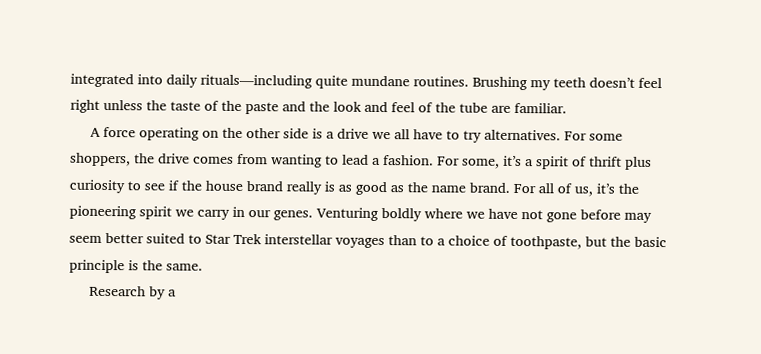integrated into daily rituals—including quite mundane routines. Brushing my teeth doesn’t feel right unless the taste of the paste and the look and feel of the tube are familiar.
     A force operating on the other side is a drive we all have to try alternatives. For some shoppers, the drive comes from wanting to lead a fashion. For some, it’s a spirit of thrift plus curiosity to see if the house brand really is as good as the name brand. For all of us, it’s the pioneering spirit we carry in our genes. Venturing boldly where we have not gone before may seem better suited to Star Trek interstellar voyages than to a choice of toothpaste, but the basic principle is the same.
     Research by a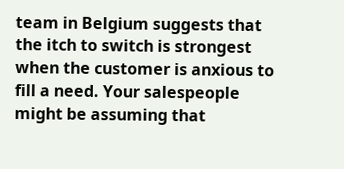team in Belgium suggests that the itch to switch is strongest when the customer is anxious to fill a need. Your salespeople might be assuming that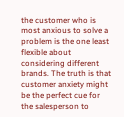the customer who is most anxious to solve a problem is the one least flexible about considering different brands. The truth is that customer anxiety might be the perfect cue for the salesperson to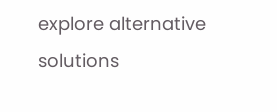explore alternative solutions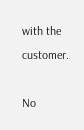with the customer.

No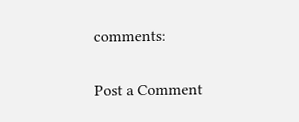comments:

Post a Comment